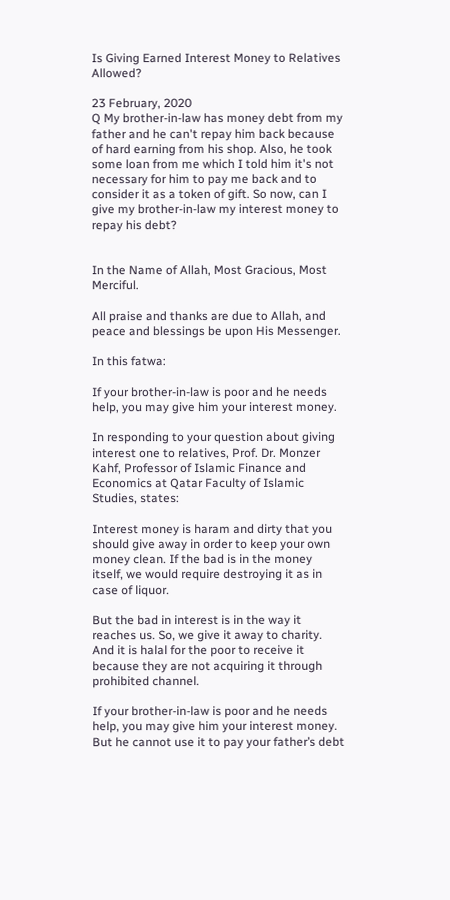Is Giving Earned Interest Money to Relatives Allowed?

23 February, 2020
Q My brother-in-law has money debt from my father and he can't repay him back because of hard earning from his shop. Also, he took some loan from me which I told him it's not necessary for him to pay me back and to consider it as a token of gift. So now, can I give my brother-in-law my interest money to repay his debt?


In the Name of Allah, Most Gracious, Most Merciful.

All praise and thanks are due to Allah, and peace and blessings be upon His Messenger.

In this fatwa:

If your brother-in-law is poor and he needs help, you may give him your interest money.

In responding to your question about giving interest one to relatives, Prof. Dr. Monzer Kahf, Professor of Islamic Finance and Economics at Qatar Faculty of Islamic Studies, states:

Interest money is haram and dirty that you should give away in order to keep your own money clean. If the bad is in the money itself, we would require destroying it as in case of liquor.

But the bad in interest is in the way it reaches us. So, we give it away to charity. And it is halal for the poor to receive it because they are not acquiring it through prohibited channel.

If your brother-in-law is poor and he needs help, you may give him your interest money. But he cannot use it to pay your father’s debt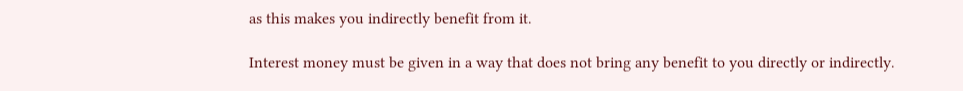as this makes you indirectly benefit from it.

Interest money must be given in a way that does not bring any benefit to you directly or indirectly.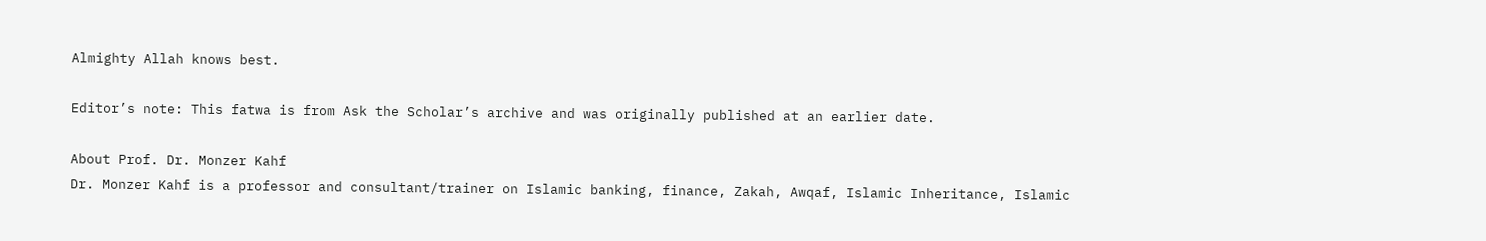Almighty Allah knows best.

Editor’s note: This fatwa is from Ask the Scholar’s archive and was originally published at an earlier date.

About Prof. Dr. Monzer Kahf
Dr. Monzer Kahf is a professor and consultant/trainer on Islamic banking, finance, Zakah, Awqaf, Islamic Inheritance, Islamic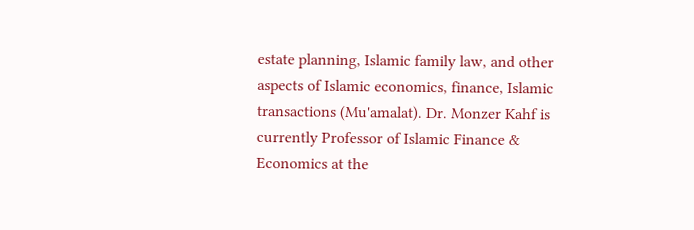estate planning, Islamic family law, and other aspects of Islamic economics, finance, Islamic transactions (Mu'amalat). Dr. Monzer Kahf is currently Professor of Islamic Finance & Economics at the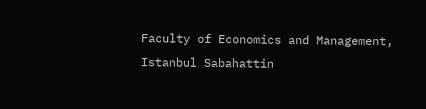Faculty of Economics and Management, Istanbul Sabahattin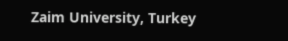Zaim University, Turkey